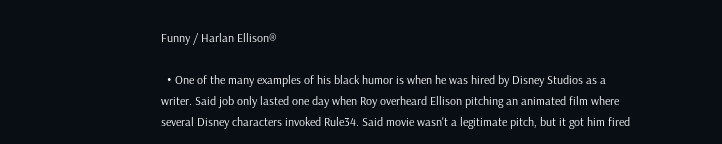Funny / Harlan Ellison®

  • One of the many examples of his black humor is when he was hired by Disney Studios as a writer. Said job only lasted one day when Roy overheard Ellison pitching an animated film where several Disney characters invoked Rule34. Said movie wasn't a legitimate pitch, but it got him fired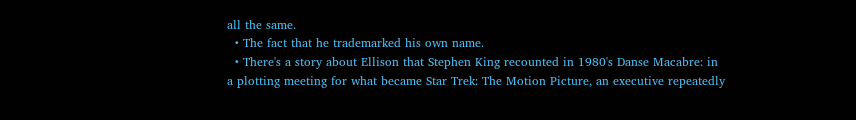all the same.
  • The fact that he trademarked his own name.
  • There's a story about Ellison that Stephen King recounted in 1980's Danse Macabre: in a plotting meeting for what became Star Trek: The Motion Picture, an executive repeatedly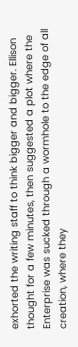exhorted the writing staff to think bigger and bigger. Ellison thought for a few minutes, then suggested a plot where the Enterprise was sucked through a wormhole to the edge of all creation, where they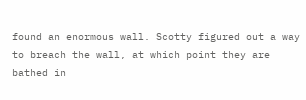found an enormous wall. Scotty figured out a way to breach the wall, at which point they are bathed in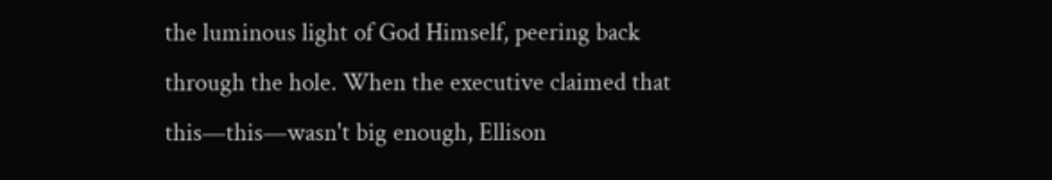the luminous light of God Himself, peering back through the hole. When the executive claimed that this—this—wasn't big enough, Ellison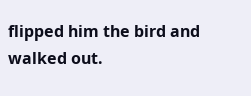flipped him the bird and walked out.